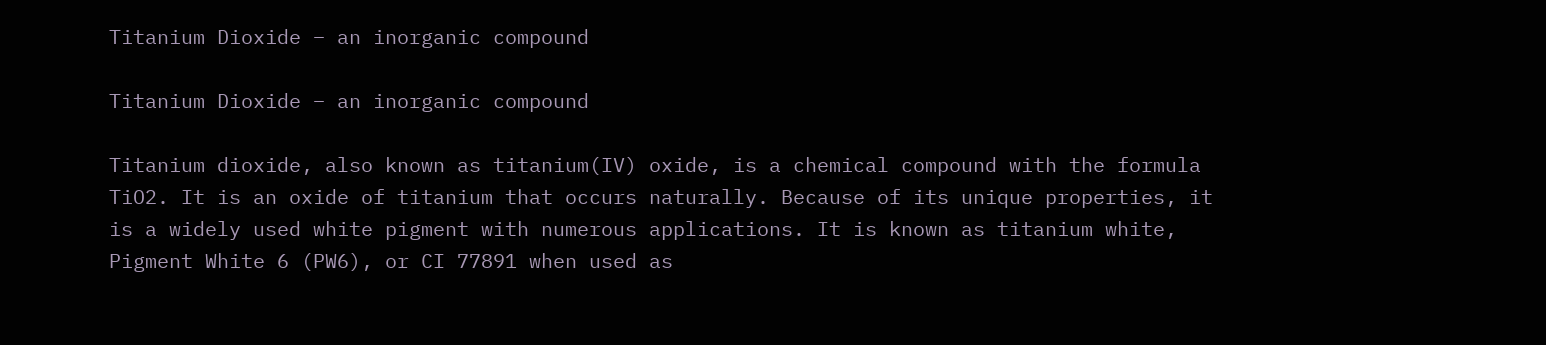Titanium Dioxide – an inorganic compound

Titanium Dioxide – an inorganic compound

Titanium dioxide, also known as titanium(IV) oxide, is a chemical compound with the formula TiO2. It is an oxide of titanium that occurs naturally. Because of its unique properties, it is a widely used white pigment with numerous applications. It is known as titanium white, Pigment White 6 (PW6), or CI 77891 when used as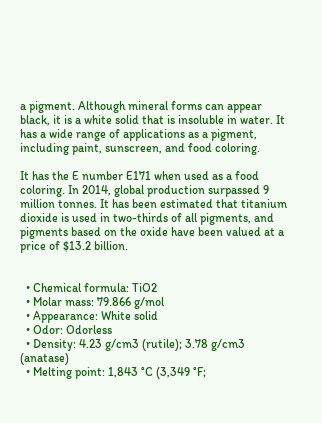a pigment. Although mineral forms can appear black, it is a white solid that is insoluble in water. It has a wide range of applications as a pigment, including paint, sunscreen, and food coloring.

It has the E number E171 when used as a food coloring. In 2014, global production surpassed 9 million tonnes. It has been estimated that titanium dioxide is used in two-thirds of all pigments, and pigments based on the oxide have been valued at a price of $13.2 billion.


  • Chemical formula: TiO2
  • Molar mass: 79.866 g/mol
  • Appearance: White solid
  • Odor: Odorless
  • Density: 4.23 g/cm3 (rutile); 3.78 g/cm3 (anatase)
  • Melting point: 1,843 °C (3,349 °F;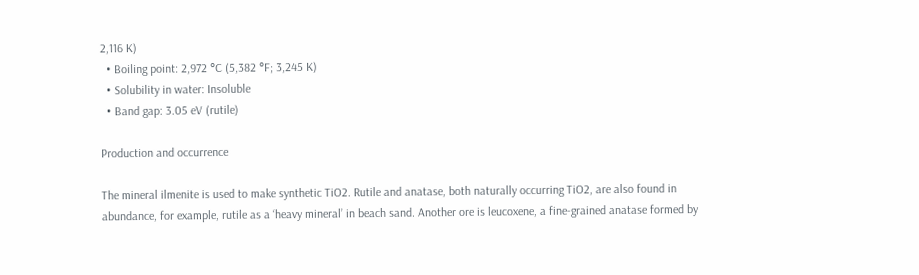2,116 K)
  • Boiling point: 2,972 °C (5,382 °F; 3,245 K)
  • Solubility in water: Insoluble
  • Band gap: 3.05 eV (rutile)

Production and occurrence

The mineral ilmenite is used to make synthetic TiO2. Rutile and anatase, both naturally occurring TiO2, are also found in abundance, for example, rutile as a ‘heavy mineral’ in beach sand. Another ore is leucoxene, a fine-grained anatase formed by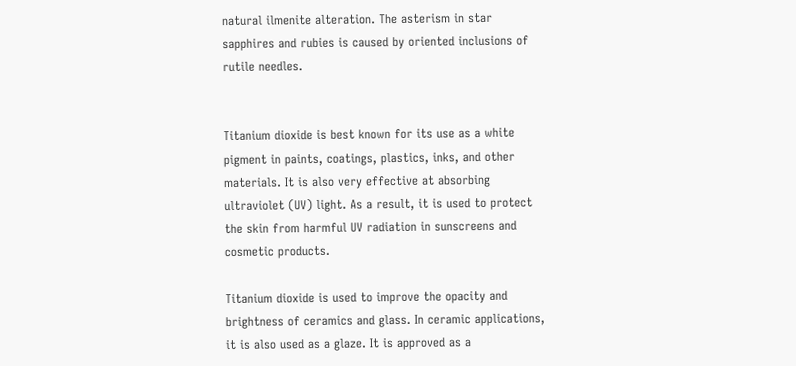natural ilmenite alteration. The asterism in star sapphires and rubies is caused by oriented inclusions of rutile needles.


Titanium dioxide is best known for its use as a white pigment in paints, coatings, plastics, inks, and other materials. It is also very effective at absorbing ultraviolet (UV) light. As a result, it is used to protect the skin from harmful UV radiation in sunscreens and cosmetic products.

Titanium dioxide is used to improve the opacity and brightness of ceramics and glass. In ceramic applications, it is also used as a glaze. It is approved as a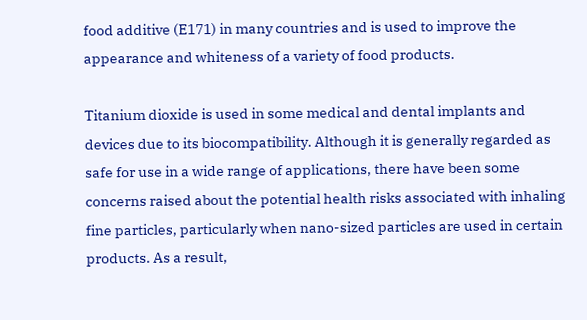food additive (E171) in many countries and is used to improve the appearance and whiteness of a variety of food products.

Titanium dioxide is used in some medical and dental implants and devices due to its biocompatibility. Although it is generally regarded as safe for use in a wide range of applications, there have been some concerns raised about the potential health risks associated with inhaling fine particles, particularly when nano-sized particles are used in certain products. As a result,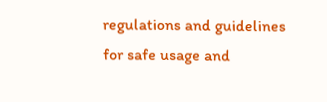regulations and guidelines for safe usage and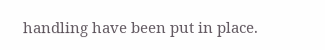handling have been put in place.